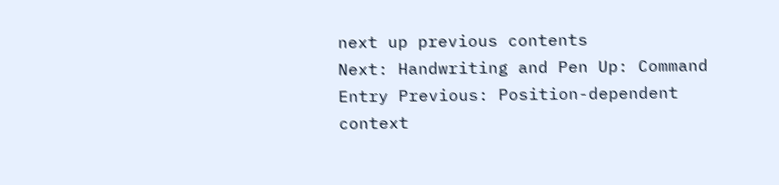next up previous contents
Next: Handwriting and Pen Up: Command Entry Previous: Position-dependent context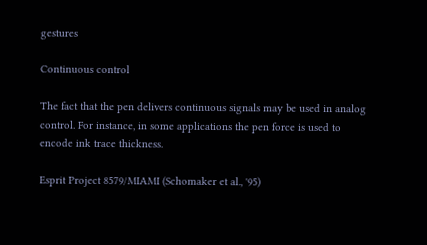gestures

Continuous control

The fact that the pen delivers continuous signals may be used in analog control. For instance, in some applications the pen force is used to encode ink trace thickness.

Esprit Project 8579/MIAMI (Schomaker et al., '95)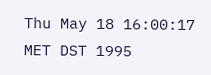Thu May 18 16:00:17 MET DST 1995